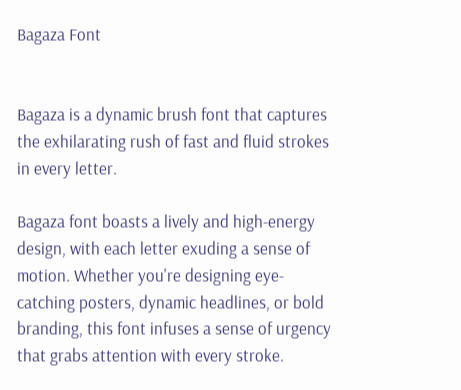Bagaza Font


Bagaza is a dynamic brush font that captures the exhilarating rush of fast and fluid strokes in every letter.

Bagaza font boasts a lively and high-energy design, with each letter exuding a sense of motion. Whether you're designing eye-catching posters, dynamic headlines, or bold branding, this font infuses a sense of urgency that grabs attention with every stroke.